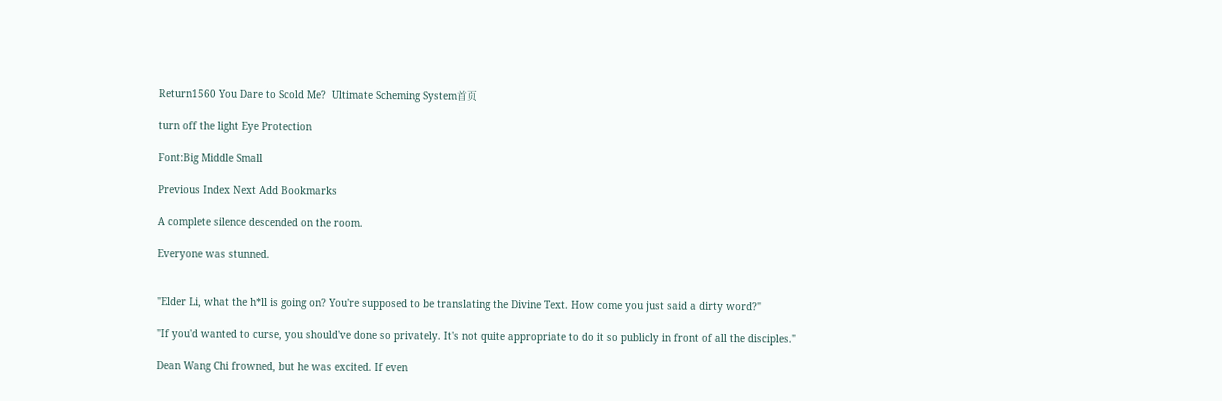Return1560 You Dare to Scold Me?  Ultimate Scheming System首页

turn off the light Eye Protection

Font:Big Middle Small

Previous Index Next Add Bookmarks

A complete silence descended on the room.

Everyone was stunned.


"Elder Li, what the h*ll is going on? You're supposed to be translating the Divine Text. How come you just said a dirty word?"

"If you'd wanted to curse, you should've done so privately. It's not quite appropriate to do it so publicly in front of all the disciples."

Dean Wang Chi frowned, but he was excited. If even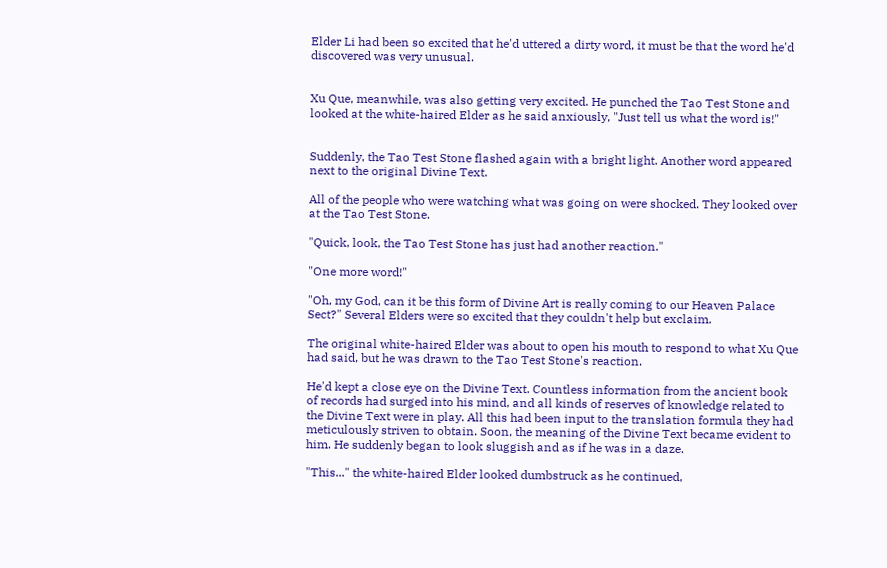Elder Li had been so excited that he'd uttered a dirty word, it must be that the word he'd discovered was very unusual.


Xu Que, meanwhile, was also getting very excited. He punched the Tao Test Stone and looked at the white-haired Elder as he said anxiously, "Just tell us what the word is!"


Suddenly, the Tao Test Stone flashed again with a bright light. Another word appeared next to the original Divine Text.

All of the people who were watching what was going on were shocked. They looked over at the Tao Test Stone.

"Quick, look, the Tao Test Stone has just had another reaction."

"One more word!"

"Oh, my God, can it be this form of Divine Art is really coming to our Heaven Palace Sect?" Several Elders were so excited that they couldn't help but exclaim.

The original white-haired Elder was about to open his mouth to respond to what Xu Que had said, but he was drawn to the Tao Test Stone's reaction.

He'd kept a close eye on the Divine Text. Countless information from the ancient book of records had surged into his mind, and all kinds of reserves of knowledge related to the Divine Text were in play. All this had been input to the translation formula they had meticulously striven to obtain. Soon, the meaning of the Divine Text became evident to him. He suddenly began to look sluggish and as if he was in a daze.

"This..." the white-haired Elder looked dumbstruck as he continued,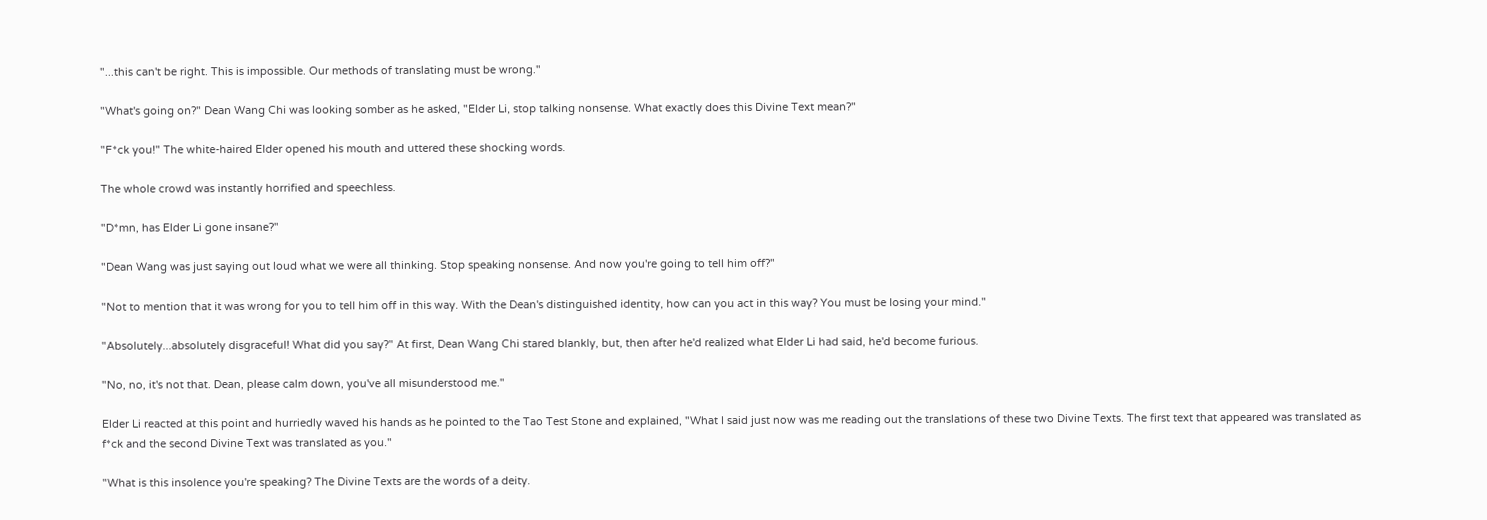"...this can't be right. This is impossible. Our methods of translating must be wrong."

"What's going on?" Dean Wang Chi was looking somber as he asked, "Elder Li, stop talking nonsense. What exactly does this Divine Text mean?"

"F*ck you!" The white-haired Elder opened his mouth and uttered these shocking words.

The whole crowd was instantly horrified and speechless.

"D*mn, has Elder Li gone insane?"

"Dean Wang was just saying out loud what we were all thinking. Stop speaking nonsense. And now you're going to tell him off?"

"Not to mention that it was wrong for you to tell him off in this way. With the Dean's distinguished identity, how can you act in this way? You must be losing your mind."

"Absolutely...absolutely disgraceful! What did you say?" At first, Dean Wang Chi stared blankly, but, then after he'd realized what Elder Li had said, he'd become furious.

"No, no, it's not that. Dean, please calm down, you've all misunderstood me."

Elder Li reacted at this point and hurriedly waved his hands as he pointed to the Tao Test Stone and explained, "What I said just now was me reading out the translations of these two Divine Texts. The first text that appeared was translated as f*ck and the second Divine Text was translated as you."

"What is this insolence you're speaking? The Divine Texts are the words of a deity.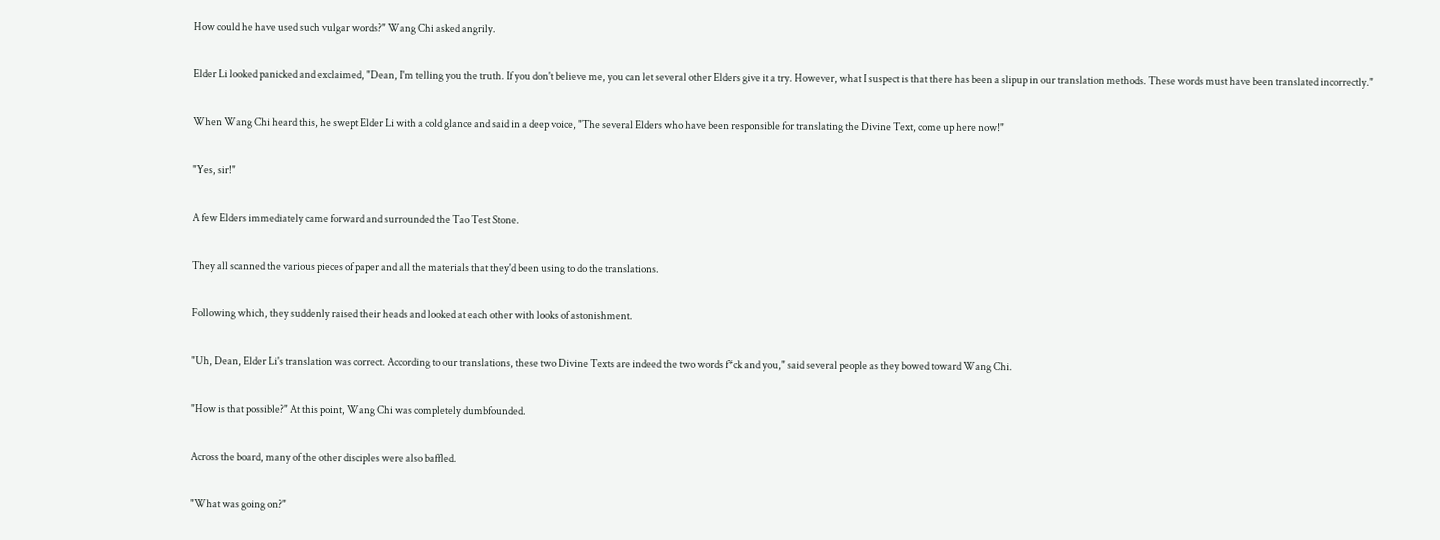How could he have used such vulgar words?" Wang Chi asked angrily.

Elder Li looked panicked and exclaimed, "Dean, I'm telling you the truth. If you don't believe me, you can let several other Elders give it a try. However, what I suspect is that there has been a slipup in our translation methods. These words must have been translated incorrectly."

When Wang Chi heard this, he swept Elder Li with a cold glance and said in a deep voice, "The several Elders who have been responsible for translating the Divine Text, come up here now!"

"Yes, sir!"

A few Elders immediately came forward and surrounded the Tao Test Stone.

They all scanned the various pieces of paper and all the materials that they'd been using to do the translations.

Following which, they suddenly raised their heads and looked at each other with looks of astonishment.

"Uh, Dean, Elder Li's translation was correct. According to our translations, these two Divine Texts are indeed the two words f*ck and you," said several people as they bowed toward Wang Chi.

"How is that possible?" At this point, Wang Chi was completely dumbfounded.

Across the board, many of the other disciples were also baffled.

"What was going on?"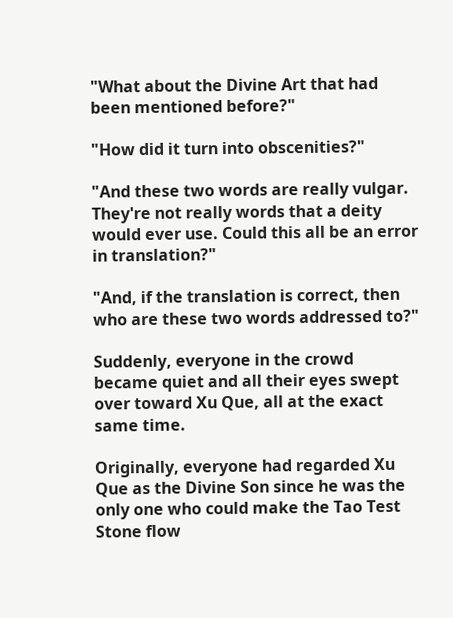"What about the Divine Art that had been mentioned before?"

"How did it turn into obscenities?"

"And these two words are really vulgar. They're not really words that a deity would ever use. Could this all be an error in translation?"

"And, if the translation is correct, then who are these two words addressed to?"

Suddenly, everyone in the crowd became quiet and all their eyes swept over toward Xu Que, all at the exact same time.

Originally, everyone had regarded Xu Que as the Divine Son since he was the only one who could make the Tao Test Stone flow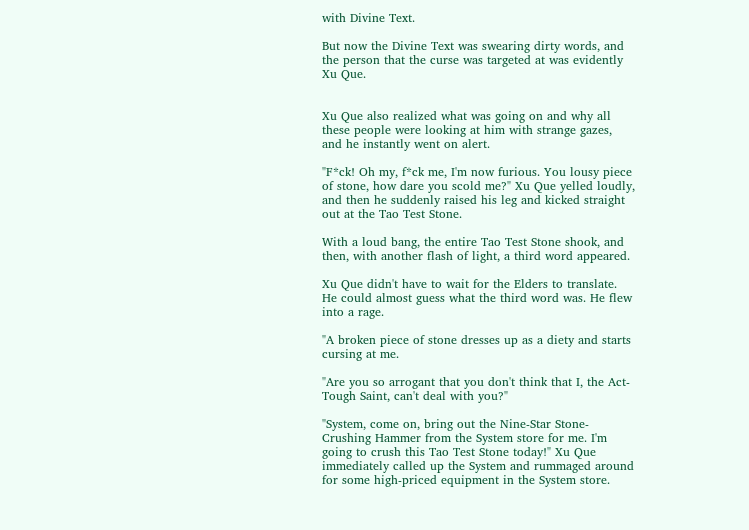with Divine Text.

But now the Divine Text was swearing dirty words, and the person that the curse was targeted at was evidently Xu Que.


Xu Que also realized what was going on and why all these people were looking at him with strange gazes, and he instantly went on alert.

"F*ck! Oh my, f*ck me, I'm now furious. You lousy piece of stone, how dare you scold me?" Xu Que yelled loudly, and then he suddenly raised his leg and kicked straight out at the Tao Test Stone.

With a loud bang, the entire Tao Test Stone shook, and then, with another flash of light, a third word appeared.

Xu Que didn't have to wait for the Elders to translate. He could almost guess what the third word was. He flew into a rage.

"A broken piece of stone dresses up as a diety and starts cursing at me.

"Are you so arrogant that you don't think that I, the Act-Tough Saint, can't deal with you?"

"System, come on, bring out the Nine-Star Stone-Crushing Hammer from the System store for me. I'm going to crush this Tao Test Stone today!" Xu Que immediately called up the System and rummaged around for some high-priced equipment in the System store.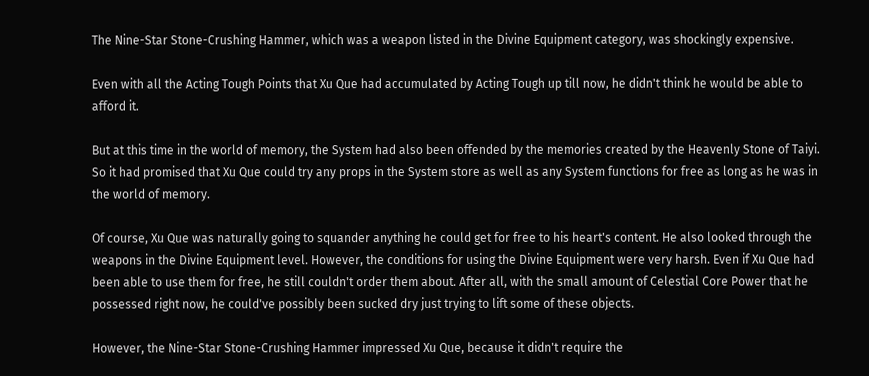The Nine-Star Stone-Crushing Hammer, which was a weapon listed in the Divine Equipment category, was shockingly expensive.

Even with all the Acting Tough Points that Xu Que had accumulated by Acting Tough up till now, he didn't think he would be able to afford it.

But at this time in the world of memory, the System had also been offended by the memories created by the Heavenly Stone of Taiyi. So it had promised that Xu Que could try any props in the System store as well as any System functions for free as long as he was in the world of memory.

Of course, Xu Que was naturally going to squander anything he could get for free to his heart's content. He also looked through the weapons in the Divine Equipment level. However, the conditions for using the Divine Equipment were very harsh. Even if Xu Que had been able to use them for free, he still couldn't order them about. After all, with the small amount of Celestial Core Power that he possessed right now, he could've possibly been sucked dry just trying to lift some of these objects.

However, the Nine-Star Stone-Crushing Hammer impressed Xu Que, because it didn't require the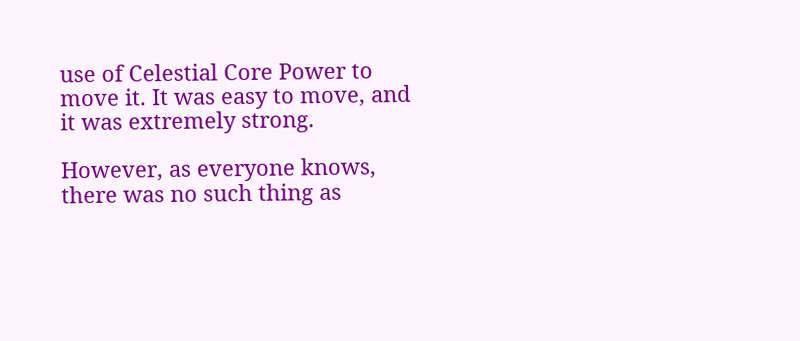use of Celestial Core Power to move it. It was easy to move, and it was extremely strong.

However, as everyone knows, there was no such thing as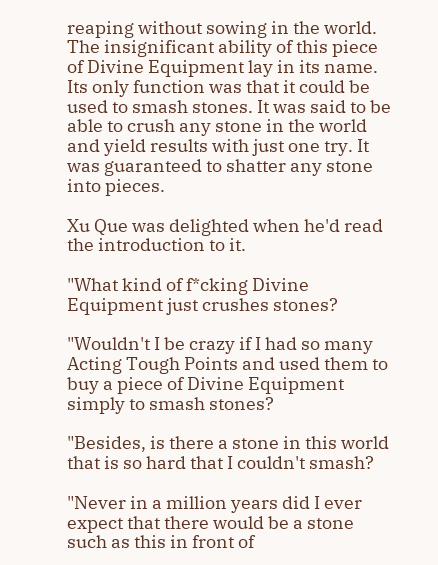reaping without sowing in the world. The insignificant ability of this piece of Divine Equipment lay in its name. Its only function was that it could be used to smash stones. It was said to be able to crush any stone in the world and yield results with just one try. It was guaranteed to shatter any stone into pieces.

Xu Que was delighted when he'd read the introduction to it.

"What kind of f*cking Divine Equipment just crushes stones?

"Wouldn't I be crazy if I had so many Acting Tough Points and used them to buy a piece of Divine Equipment simply to smash stones?

"Besides, is there a stone in this world that is so hard that I couldn't smash?

"Never in a million years did I ever expect that there would be a stone such as this in front of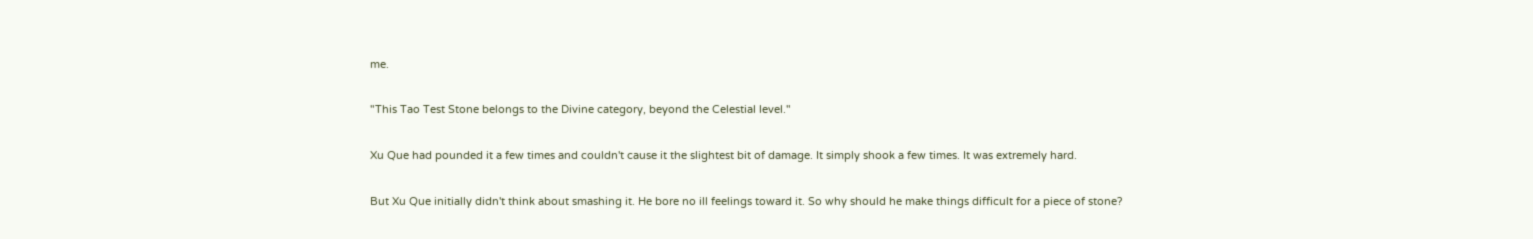me.

"This Tao Test Stone belongs to the Divine category, beyond the Celestial level."

Xu Que had pounded it a few times and couldn't cause it the slightest bit of damage. It simply shook a few times. It was extremely hard.

But Xu Que initially didn't think about smashing it. He bore no ill feelings toward it. So why should he make things difficult for a piece of stone?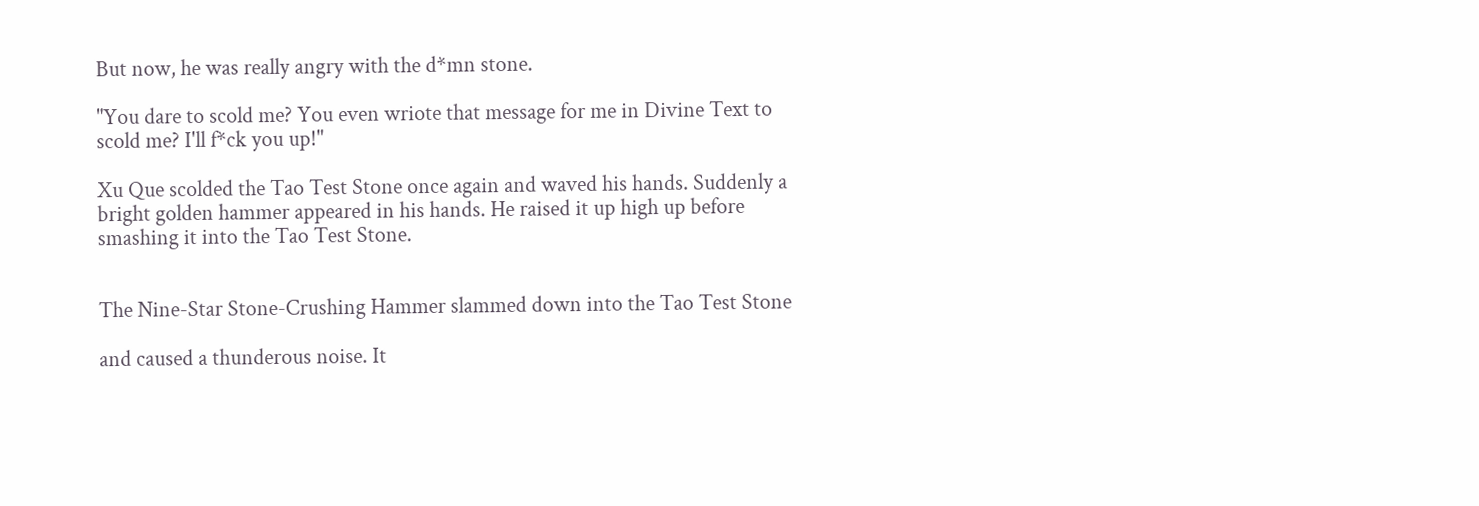But now, he was really angry with the d*mn stone.

"You dare to scold me? You even wriote that message for me in Divine Text to scold me? I'll f*ck you up!"

Xu Que scolded the Tao Test Stone once again and waved his hands. Suddenly a bright golden hammer appeared in his hands. He raised it up high up before smashing it into the Tao Test Stone.


The Nine-Star Stone-Crushing Hammer slammed down into the Tao Test Stone

and caused a thunderous noise. It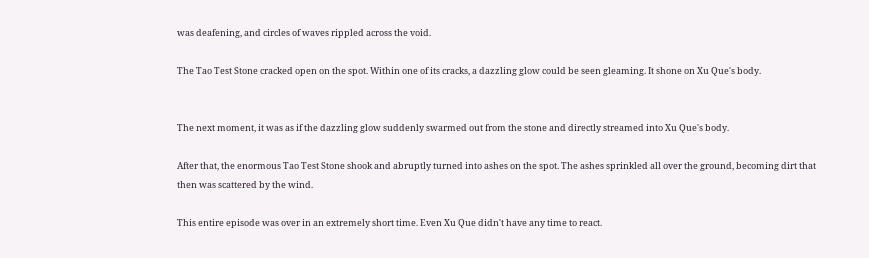was deafening, and circles of waves rippled across the void.

The Tao Test Stone cracked open on the spot. Within one of its cracks, a dazzling glow could be seen gleaming. It shone on Xu Que's body.


The next moment, it was as if the dazzling glow suddenly swarmed out from the stone and directly streamed into Xu Que's body.

After that, the enormous Tao Test Stone shook and abruptly turned into ashes on the spot. The ashes sprinkled all over the ground, becoming dirt that then was scattered by the wind.

This entire episode was over in an extremely short time. Even Xu Que didn't have any time to react.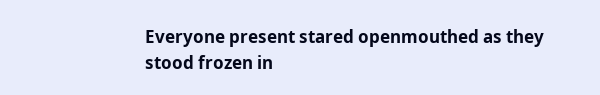Everyone present stared openmouthed as they stood frozen in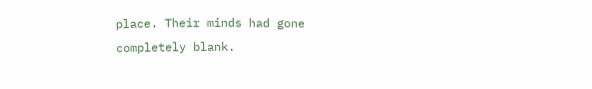place. Their minds had gone completely blank.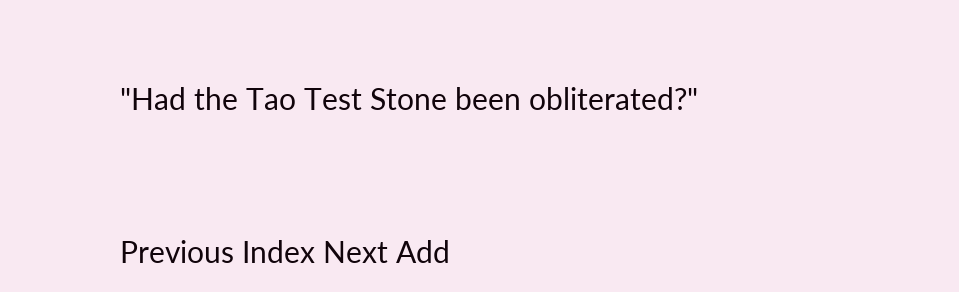"Had the Tao Test Stone been obliterated?"


Previous Index Next Add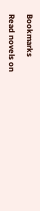Bookmarks

Read novels on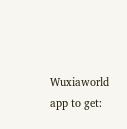Wuxiaworld app to get: